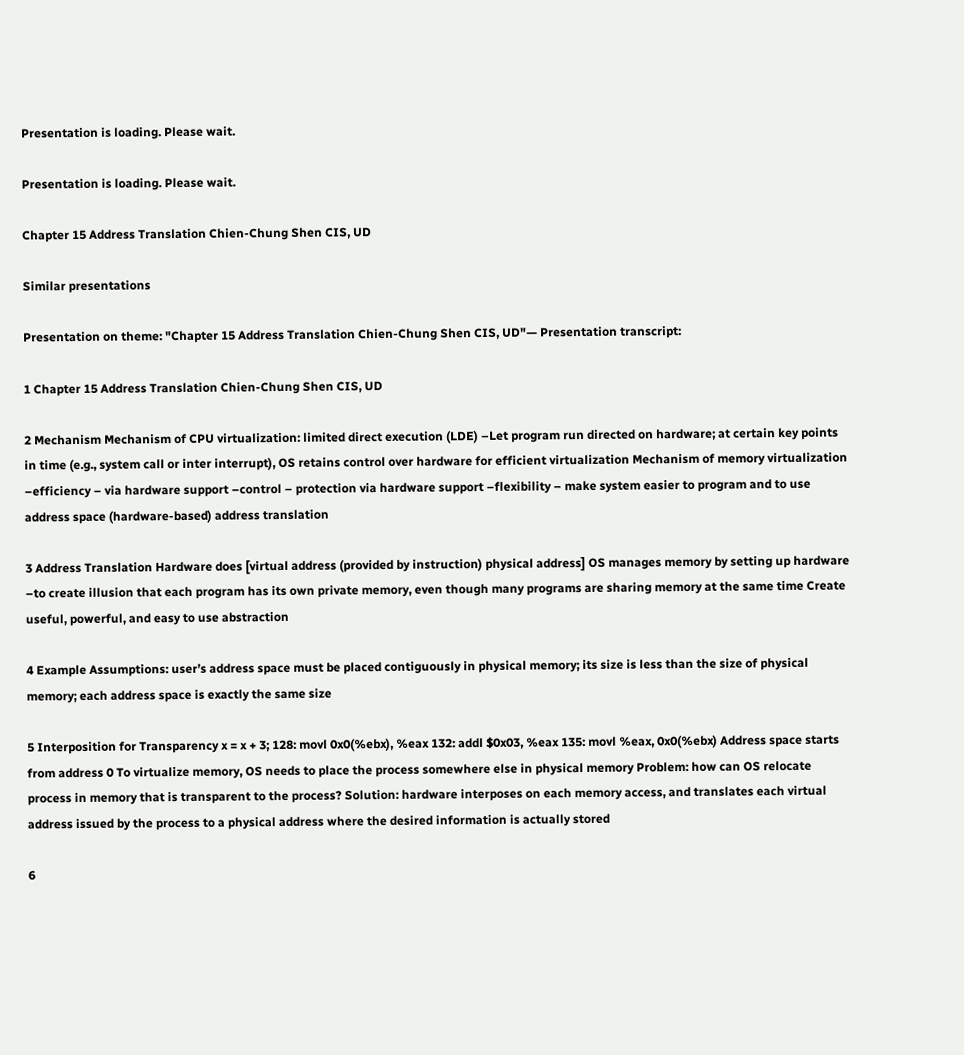Presentation is loading. Please wait.

Presentation is loading. Please wait.

Chapter 15 Address Translation Chien-Chung Shen CIS, UD

Similar presentations

Presentation on theme: "Chapter 15 Address Translation Chien-Chung Shen CIS, UD"— Presentation transcript:

1 Chapter 15 Address Translation Chien-Chung Shen CIS, UD

2 Mechanism Mechanism of CPU virtualization: limited direct execution (LDE) –Let program run directed on hardware; at certain key points in time (e.g., system call or inter interrupt), OS retains control over hardware for efficient virtualization Mechanism of memory virtualization –efficiency – via hardware support –control – protection via hardware support –flexibility – make system easier to program and to use address space (hardware-based) address translation

3 Address Translation Hardware does [virtual address (provided by instruction) physical address] OS manages memory by setting up hardware –to create illusion that each program has its own private memory, even though many programs are sharing memory at the same time Create useful, powerful, and easy to use abstraction

4 Example Assumptions: user’s address space must be placed contiguously in physical memory; its size is less than the size of physical memory; each address space is exactly the same size

5 Interposition for Transparency x = x + 3; 128: movl 0x0(%ebx), %eax 132: addl $0x03, %eax 135: movl %eax, 0x0(%ebx) Address space starts from address 0 To virtualize memory, OS needs to place the process somewhere else in physical memory Problem: how can OS relocate process in memory that is transparent to the process? Solution: hardware interposes on each memory access, and translates each virtual address issued by the process to a physical address where the desired information is actually stored

6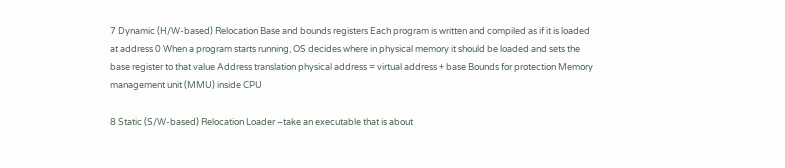7 Dynamic (H/W-based) Relocation Base and bounds registers Each program is written and compiled as if it is loaded at address 0 When a program starts running, OS decides where in physical memory it should be loaded and sets the base register to that value Address translation physical address = virtual address + base Bounds for protection Memory management unit (MMU) inside CPU

8 Static (S/W-based) Relocation Loader –take an executable that is about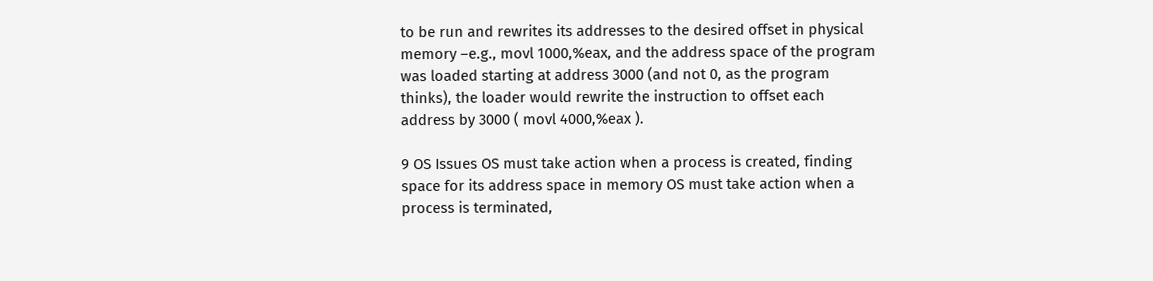to be run and rewrites its addresses to the desired offset in physical memory –e.g., movl 1000,%eax, and the address space of the program was loaded starting at address 3000 (and not 0, as the program thinks), the loader would rewrite the instruction to offset each address by 3000 ( movl 4000,%eax ).

9 OS Issues OS must take action when a process is created, finding space for its address space in memory OS must take action when a process is terminated,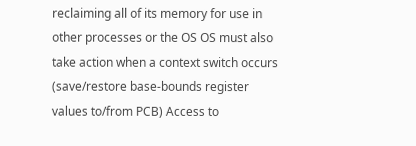reclaiming all of its memory for use in other processes or the OS OS must also take action when a context switch occurs (save/restore base-bounds register values to/from PCB) Access to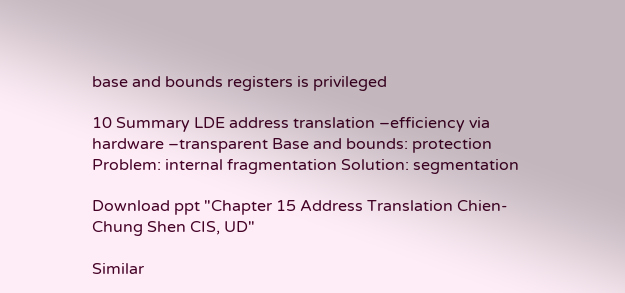base and bounds registers is privileged

10 Summary LDE address translation –efficiency via hardware –transparent Base and bounds: protection Problem: internal fragmentation Solution: segmentation

Download ppt "Chapter 15 Address Translation Chien-Chung Shen CIS, UD"

Similar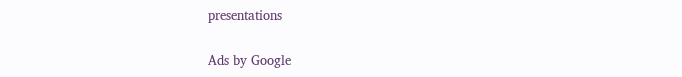presentations

Ads by Google